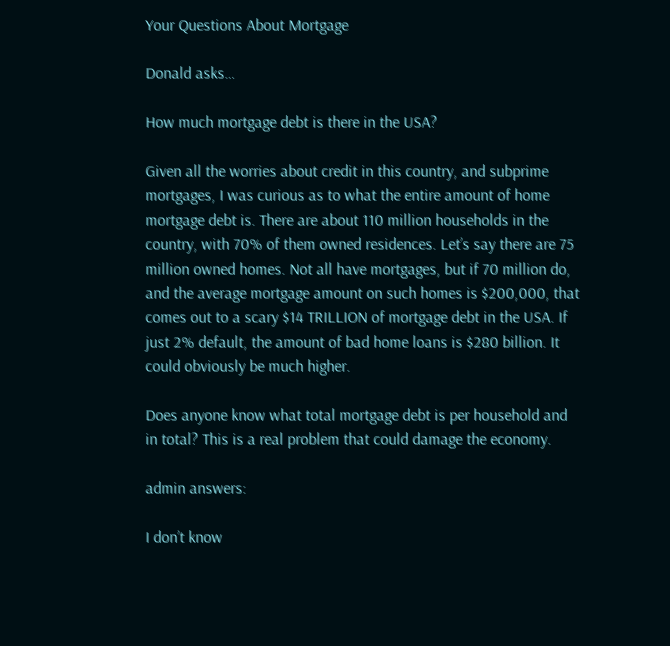Your Questions About Mortgage

Donald asks…

How much mortgage debt is there in the USA?

Given all the worries about credit in this country, and subprime mortgages, I was curious as to what the entire amount of home mortgage debt is. There are about 110 million households in the country, with 70% of them owned residences. Let’s say there are 75 million owned homes. Not all have mortgages, but if 70 million do, and the average mortgage amount on such homes is $200,000, that comes out to a scary $14 TRILLION of mortgage debt in the USA. If just 2% default, the amount of bad home loans is $280 billion. It could obviously be much higher.

Does anyone know what total mortgage debt is per household and in total? This is a real problem that could damage the economy.

admin answers:

I don’t know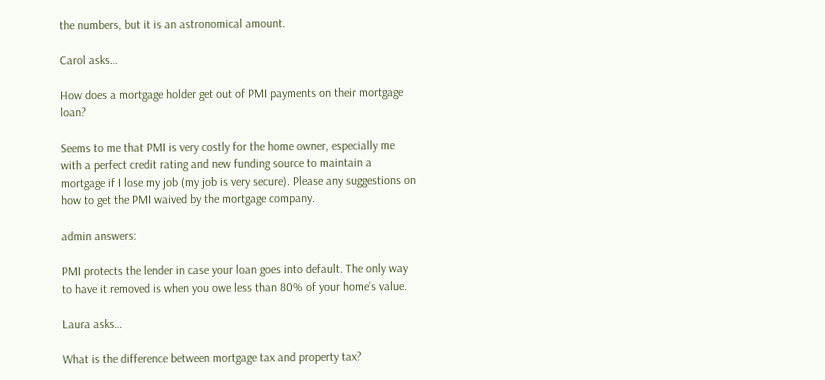the numbers, but it is an astronomical amount.

Carol asks…

How does a mortgage holder get out of PMI payments on their mortgage loan?

Seems to me that PMI is very costly for the home owner, especially me with a perfect credit rating and new funding source to maintain a mortgage if I lose my job (my job is very secure). Please any suggestions on how to get the PMI waived by the mortgage company.

admin answers:

PMI protects the lender in case your loan goes into default. The only way to have it removed is when you owe less than 80% of your home’s value.

Laura asks…

What is the difference between mortgage tax and property tax?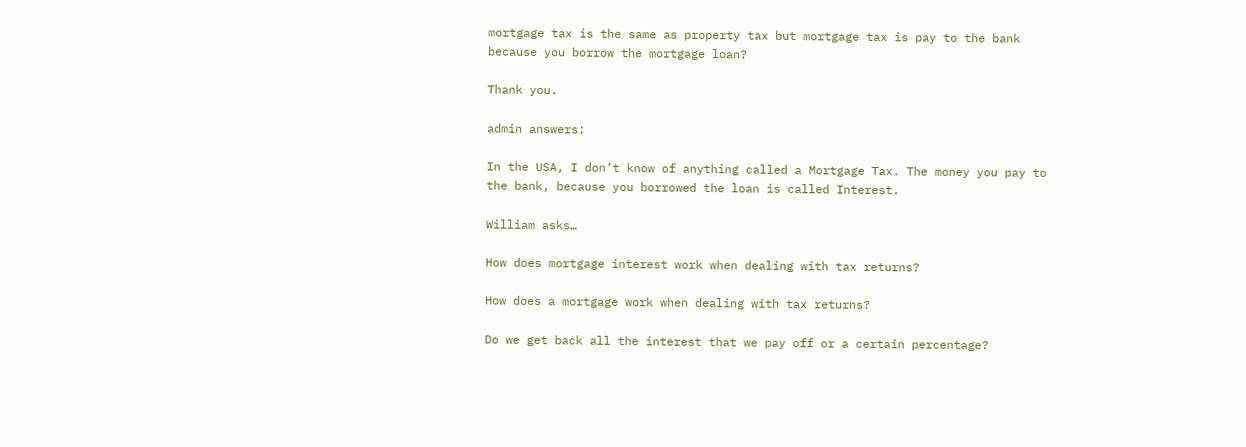mortgage tax is the same as property tax but mortgage tax is pay to the bank because you borrow the mortgage loan?

Thank you.

admin answers:

In the USA, I don’t know of anything called a Mortgage Tax. The money you pay to the bank, because you borrowed the loan is called Interest.

William asks…

How does mortgage interest work when dealing with tax returns?

How does a mortgage work when dealing with tax returns?

Do we get back all the interest that we pay off or a certain percentage?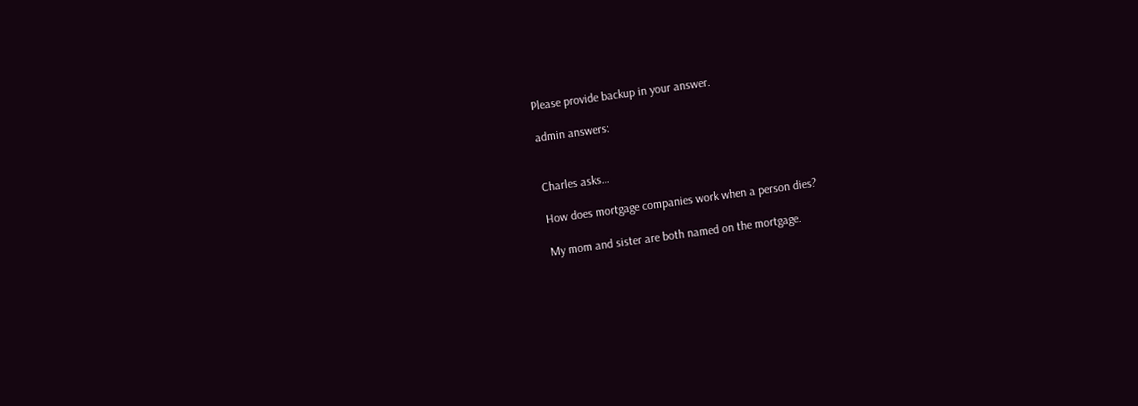Please provide backup in your answer.

admin answers:


Charles asks…

How does mortgage companies work when a person dies?

My mom and sister are both named on the mortgage.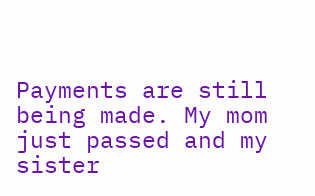Payments are still being made. My mom just passed and my sister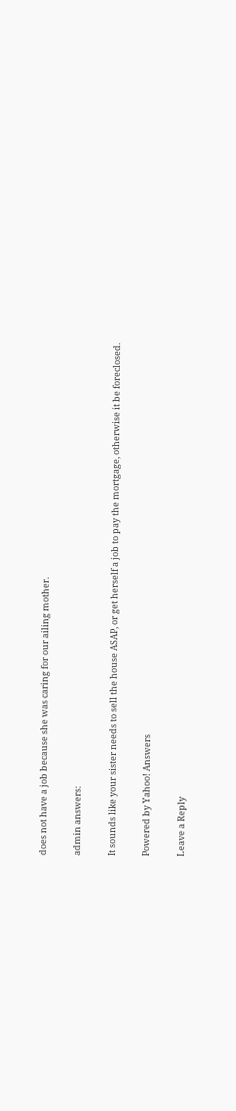does not have a job because she was caring for our ailing mother.

admin answers:

It sounds like your sister needs to sell the house ASAP, or get herself a job to pay the mortgage, otherwise it be foreclosed.

Powered by Yahoo! Answers

Leave a Reply